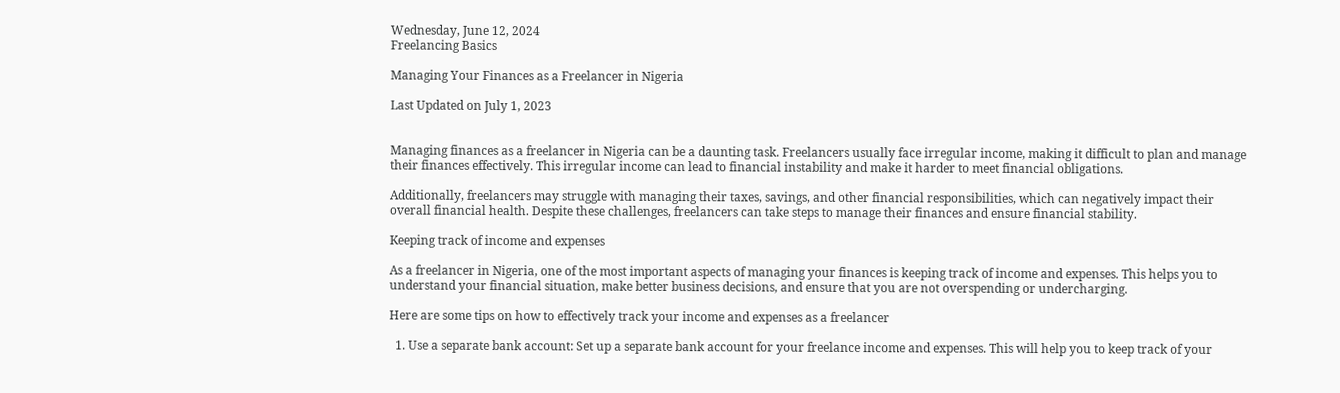Wednesday, June 12, 2024
Freelancing Basics

Managing Your Finances as a Freelancer in Nigeria

Last Updated on July 1, 2023


Managing finances as a freelancer in Nigeria can be a daunting task. Freelancers usually face irregular income, making it difficult to plan and manage their finances effectively. This irregular income can lead to financial instability and make it harder to meet financial obligations.

Additionally, freelancers may struggle with managing their taxes, savings, and other financial responsibilities, which can negatively impact their overall financial health. Despite these challenges, freelancers can take steps to manage their finances and ensure financial stability.

Keeping track of income and expenses

As a freelancer in Nigeria, one of the most important aspects of managing your finances is keeping track of income and expenses. This helps you to understand your financial situation, make better business decisions, and ensure that you are not overspending or undercharging.

Here are some tips on how to effectively track your income and expenses as a freelancer

  1. Use a separate bank account: Set up a separate bank account for your freelance income and expenses. This will help you to keep track of your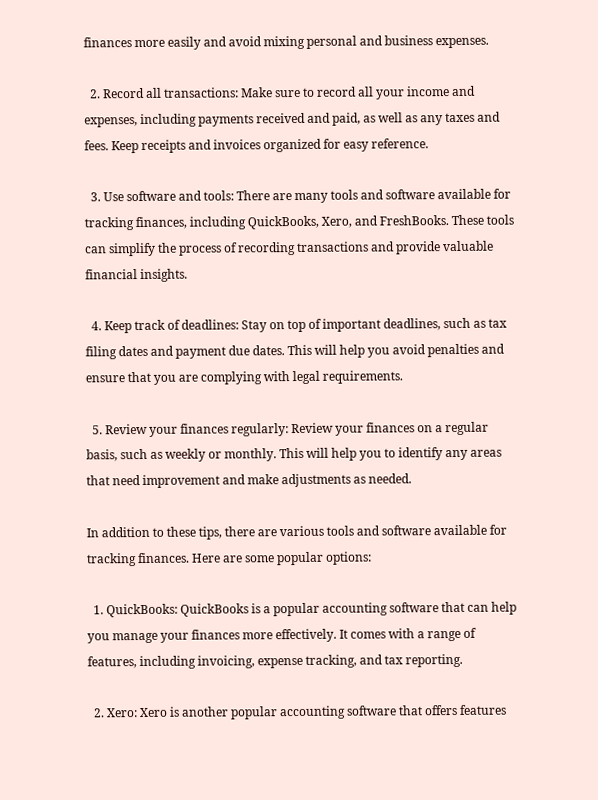finances more easily and avoid mixing personal and business expenses.

  2. Record all transactions: Make sure to record all your income and expenses, including payments received and paid, as well as any taxes and fees. Keep receipts and invoices organized for easy reference.

  3. Use software and tools: There are many tools and software available for tracking finances, including QuickBooks, Xero, and FreshBooks. These tools can simplify the process of recording transactions and provide valuable financial insights.

  4. Keep track of deadlines: Stay on top of important deadlines, such as tax filing dates and payment due dates. This will help you avoid penalties and ensure that you are complying with legal requirements.

  5. Review your finances regularly: Review your finances on a regular basis, such as weekly or monthly. This will help you to identify any areas that need improvement and make adjustments as needed.

In addition to these tips, there are various tools and software available for tracking finances. Here are some popular options:

  1. QuickBooks: QuickBooks is a popular accounting software that can help you manage your finances more effectively. It comes with a range of features, including invoicing, expense tracking, and tax reporting.

  2. Xero: Xero is another popular accounting software that offers features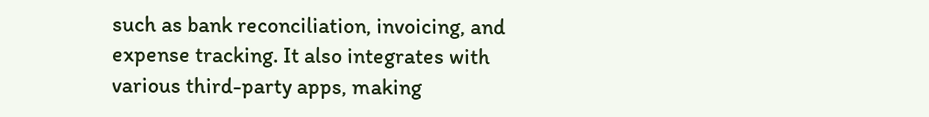such as bank reconciliation, invoicing, and expense tracking. It also integrates with various third-party apps, making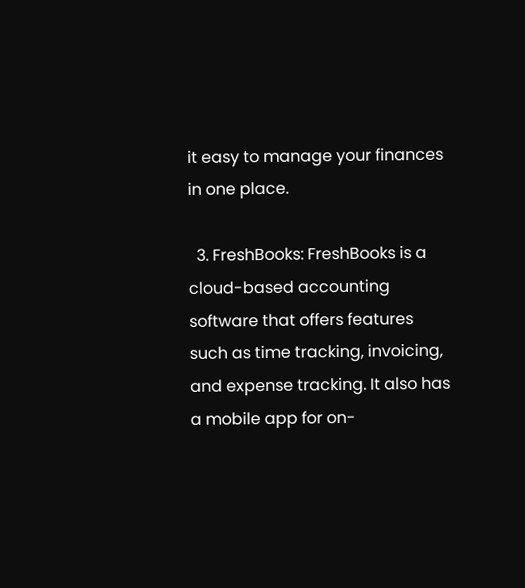it easy to manage your finances in one place.

  3. FreshBooks: FreshBooks is a cloud-based accounting software that offers features such as time tracking, invoicing, and expense tracking. It also has a mobile app for on-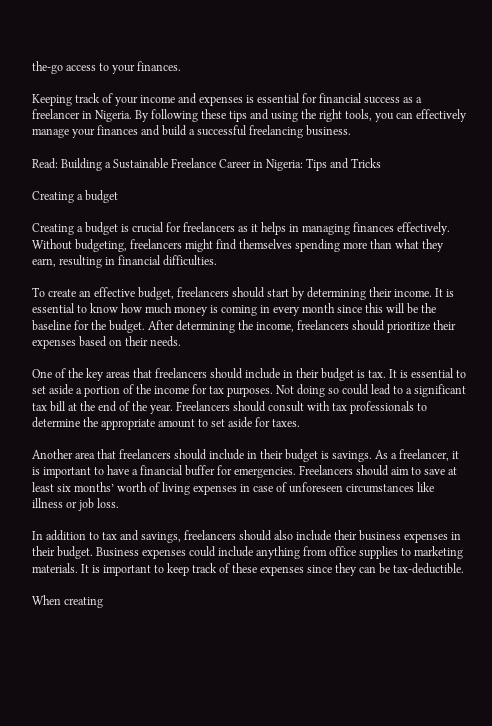the-go access to your finances.

Keeping track of your income and expenses is essential for financial success as a freelancer in Nigeria. By following these tips and using the right tools, you can effectively manage your finances and build a successful freelancing business.

Read: Building a Sustainable Freelance Career in Nigeria: Tips and Tricks

Creating a budget

Creating a budget is crucial for freelancers as it helps in managing finances effectively. Without budgeting, freelancers might find themselves spending more than what they earn, resulting in financial difficulties.

To create an effective budget, freelancers should start by determining their income. It is essential to know how much money is coming in every month since this will be the baseline for the budget. After determining the income, freelancers should prioritize their expenses based on their needs.

One of the key areas that freelancers should include in their budget is tax. It is essential to set aside a portion of the income for tax purposes. Not doing so could lead to a significant tax bill at the end of the year. Freelancers should consult with tax professionals to determine the appropriate amount to set aside for taxes.

Another area that freelancers should include in their budget is savings. As a freelancer, it is important to have a financial buffer for emergencies. Freelancers should aim to save at least six months’ worth of living expenses in case of unforeseen circumstances like illness or job loss.

In addition to tax and savings, freelancers should also include their business expenses in their budget. Business expenses could include anything from office supplies to marketing materials. It is important to keep track of these expenses since they can be tax-deductible.

When creating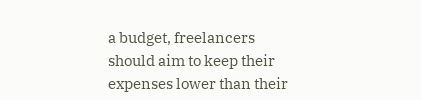a budget, freelancers should aim to keep their expenses lower than their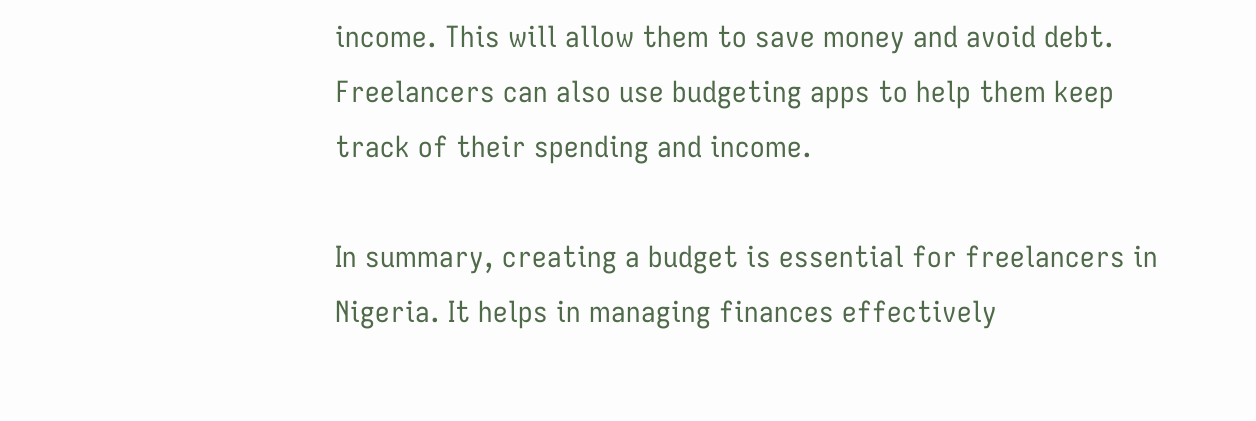income. This will allow them to save money and avoid debt. Freelancers can also use budgeting apps to help them keep track of their spending and income.

In summary, creating a budget is essential for freelancers in Nigeria. It helps in managing finances effectively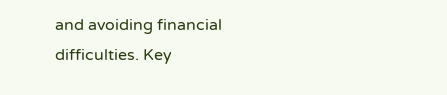and avoiding financial difficulties. Key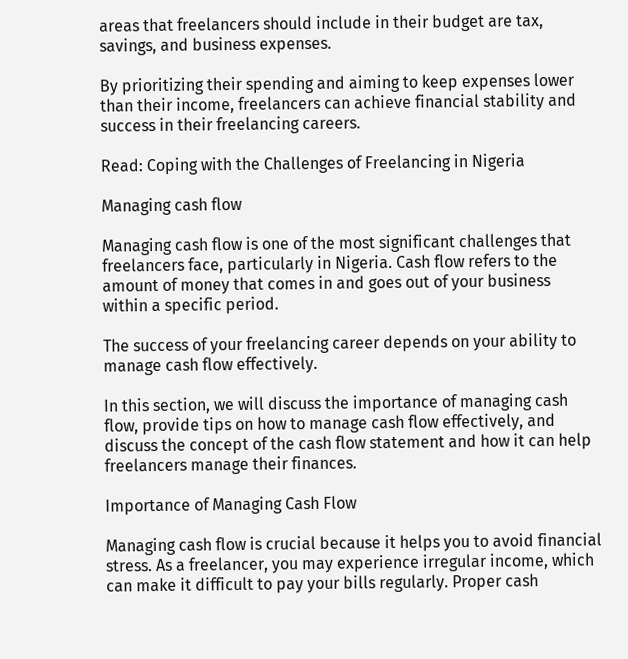areas that freelancers should include in their budget are tax, savings, and business expenses.

By prioritizing their spending and aiming to keep expenses lower than their income, freelancers can achieve financial stability and success in their freelancing careers.

Read: Coping with the Challenges of Freelancing in Nigeria

Managing cash flow

Managing cash flow is one of the most significant challenges that freelancers face, particularly in Nigeria. Cash flow refers to the amount of money that comes in and goes out of your business within a specific period.

The success of your freelancing career depends on your ability to manage cash flow effectively.

In this section, we will discuss the importance of managing cash flow, provide tips on how to manage cash flow effectively, and discuss the concept of the cash flow statement and how it can help freelancers manage their finances.

Importance of Managing Cash Flow

Managing cash flow is crucial because it helps you to avoid financial stress. As a freelancer, you may experience irregular income, which can make it difficult to pay your bills regularly. Proper cash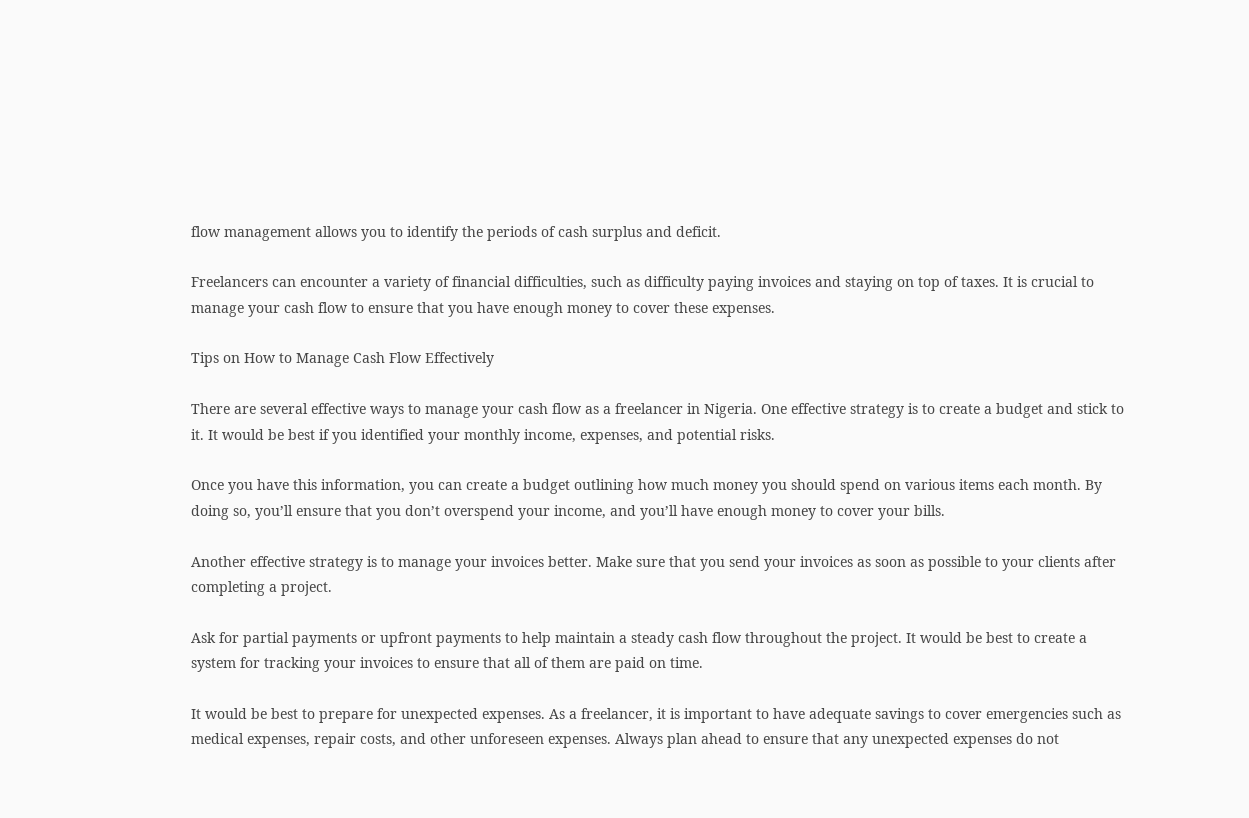flow management allows you to identify the periods of cash surplus and deficit.

Freelancers can encounter a variety of financial difficulties, such as difficulty paying invoices and staying on top of taxes. It is crucial to manage your cash flow to ensure that you have enough money to cover these expenses.

Tips on How to Manage Cash Flow Effectively

There are several effective ways to manage your cash flow as a freelancer in Nigeria. One effective strategy is to create a budget and stick to it. It would be best if you identified your monthly income, expenses, and potential risks.

Once you have this information, you can create a budget outlining how much money you should spend on various items each month. By doing so, you’ll ensure that you don’t overspend your income, and you’ll have enough money to cover your bills.

Another effective strategy is to manage your invoices better. Make sure that you send your invoices as soon as possible to your clients after completing a project.

Ask for partial payments or upfront payments to help maintain a steady cash flow throughout the project. It would be best to create a system for tracking your invoices to ensure that all of them are paid on time.

It would be best to prepare for unexpected expenses. As a freelancer, it is important to have adequate savings to cover emergencies such as medical expenses, repair costs, and other unforeseen expenses. Always plan ahead to ensure that any unexpected expenses do not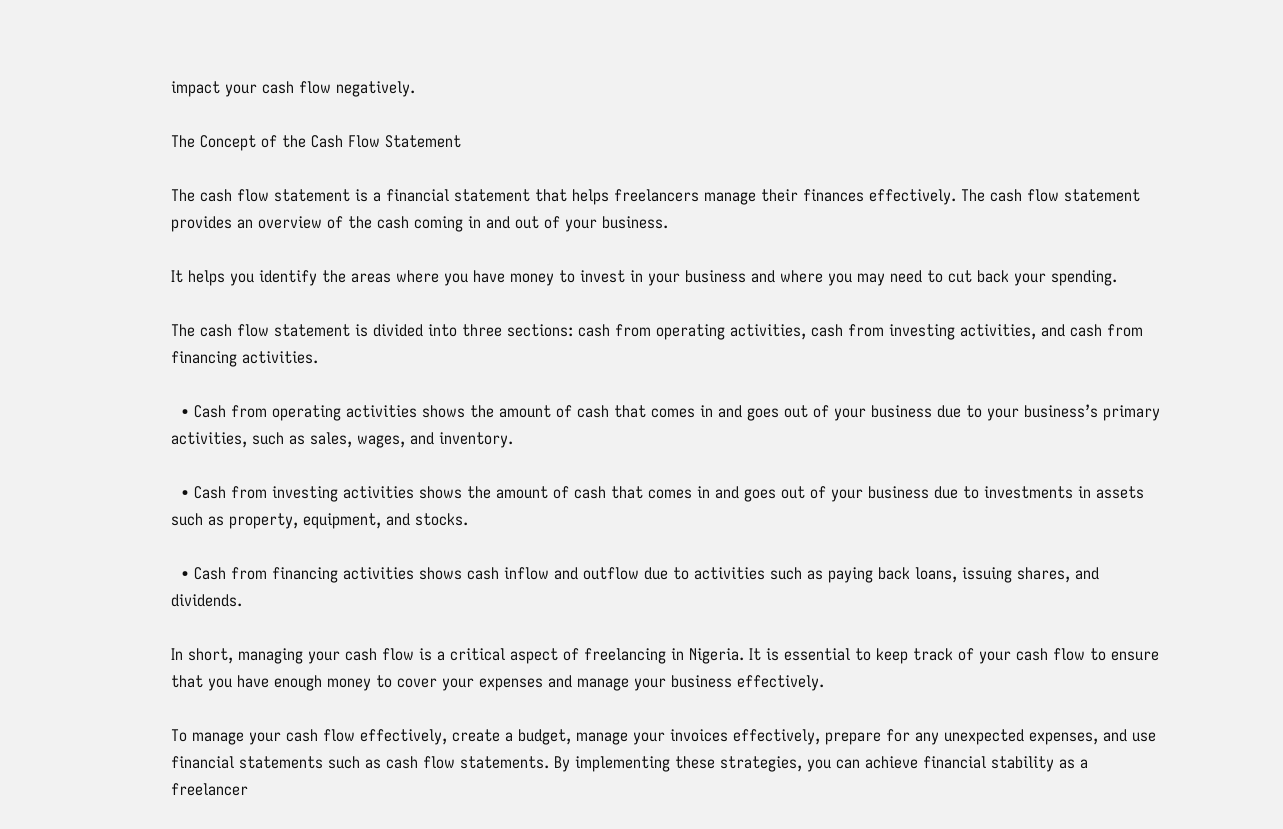impact your cash flow negatively.

The Concept of the Cash Flow Statement

The cash flow statement is a financial statement that helps freelancers manage their finances effectively. The cash flow statement provides an overview of the cash coming in and out of your business.

It helps you identify the areas where you have money to invest in your business and where you may need to cut back your spending.

The cash flow statement is divided into three sections: cash from operating activities, cash from investing activities, and cash from financing activities.

  • Cash from operating activities shows the amount of cash that comes in and goes out of your business due to your business’s primary activities, such as sales, wages, and inventory.

  • Cash from investing activities shows the amount of cash that comes in and goes out of your business due to investments in assets such as property, equipment, and stocks.

  • Cash from financing activities shows cash inflow and outflow due to activities such as paying back loans, issuing shares, and dividends.

In short, managing your cash flow is a critical aspect of freelancing in Nigeria. It is essential to keep track of your cash flow to ensure that you have enough money to cover your expenses and manage your business effectively.

To manage your cash flow effectively, create a budget, manage your invoices effectively, prepare for any unexpected expenses, and use financial statements such as cash flow statements. By implementing these strategies, you can achieve financial stability as a freelancer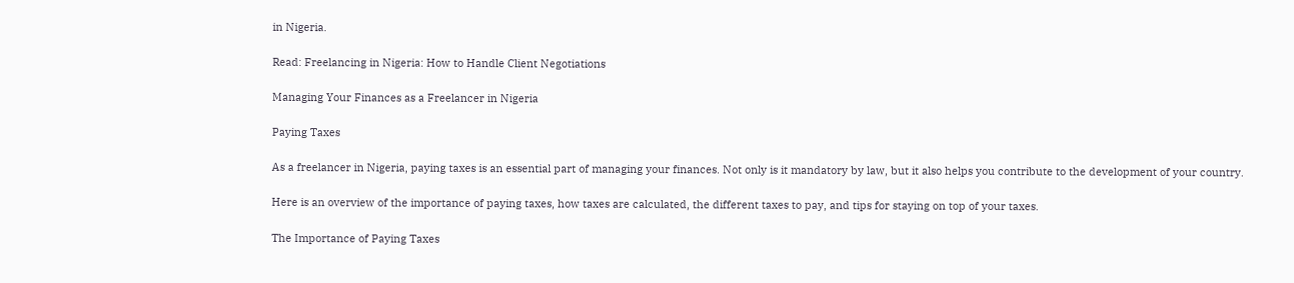in Nigeria.

Read: Freelancing in Nigeria: How to Handle Client Negotiations

Managing Your Finances as a Freelancer in Nigeria

Paying Taxes

As a freelancer in Nigeria, paying taxes is an essential part of managing your finances. Not only is it mandatory by law, but it also helps you contribute to the development of your country.

Here is an overview of the importance of paying taxes, how taxes are calculated, the different taxes to pay, and tips for staying on top of your taxes.

The Importance of Paying Taxes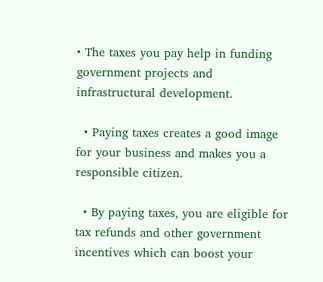• The taxes you pay help in funding government projects and infrastructural development.

  • Paying taxes creates a good image for your business and makes you a responsible citizen.

  • By paying taxes, you are eligible for tax refunds and other government incentives which can boost your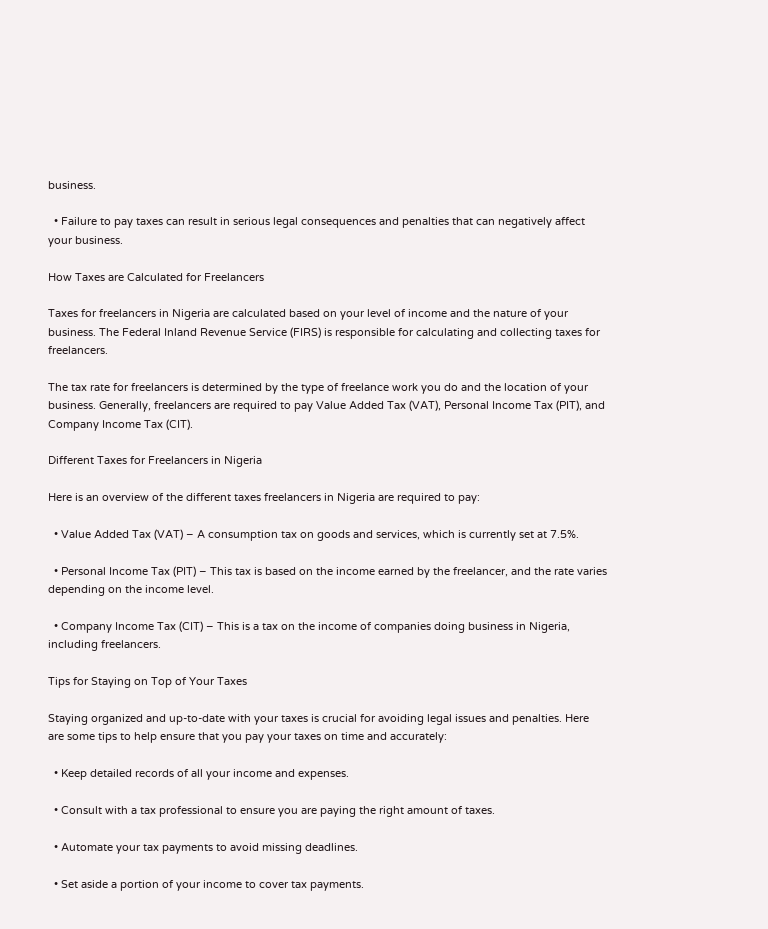business.

  • Failure to pay taxes can result in serious legal consequences and penalties that can negatively affect your business.

How Taxes are Calculated for Freelancers

Taxes for freelancers in Nigeria are calculated based on your level of income and the nature of your business. The Federal Inland Revenue Service (FIRS) is responsible for calculating and collecting taxes for freelancers.

The tax rate for freelancers is determined by the type of freelance work you do and the location of your business. Generally, freelancers are required to pay Value Added Tax (VAT), Personal Income Tax (PIT), and Company Income Tax (CIT).

Different Taxes for Freelancers in Nigeria

Here is an overview of the different taxes freelancers in Nigeria are required to pay:

  • Value Added Tax (VAT) – A consumption tax on goods and services, which is currently set at 7.5%.

  • Personal Income Tax (PIT) – This tax is based on the income earned by the freelancer, and the rate varies depending on the income level.

  • Company Income Tax (CIT) – This is a tax on the income of companies doing business in Nigeria, including freelancers.

Tips for Staying on Top of Your Taxes

Staying organized and up-to-date with your taxes is crucial for avoiding legal issues and penalties. Here are some tips to help ensure that you pay your taxes on time and accurately:

  • Keep detailed records of all your income and expenses.

  • Consult with a tax professional to ensure you are paying the right amount of taxes.

  • Automate your tax payments to avoid missing deadlines.

  • Set aside a portion of your income to cover tax payments.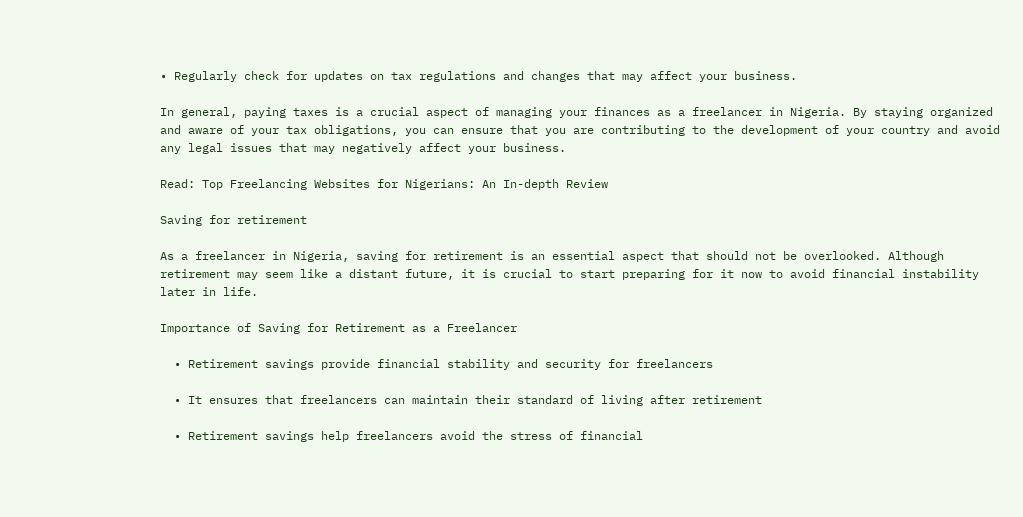• Regularly check for updates on tax regulations and changes that may affect your business.

In general, paying taxes is a crucial aspect of managing your finances as a freelancer in Nigeria. By staying organized and aware of your tax obligations, you can ensure that you are contributing to the development of your country and avoid any legal issues that may negatively affect your business.

Read: Top Freelancing Websites for Nigerians: An In-depth Review

Saving for retirement

As a freelancer in Nigeria, saving for retirement is an essential aspect that should not be overlooked. Although retirement may seem like a distant future, it is crucial to start preparing for it now to avoid financial instability later in life.

Importance of Saving for Retirement as a Freelancer

  • Retirement savings provide financial stability and security for freelancers

  • It ensures that freelancers can maintain their standard of living after retirement

  • Retirement savings help freelancers avoid the stress of financial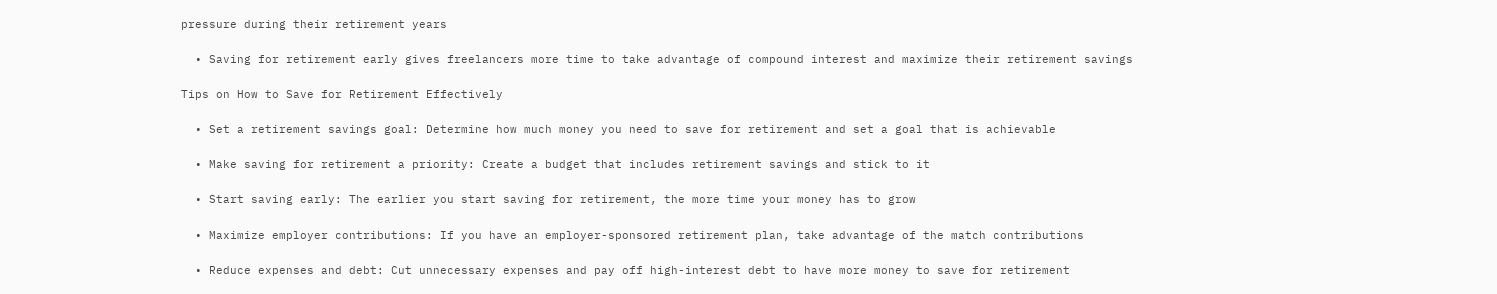pressure during their retirement years

  • Saving for retirement early gives freelancers more time to take advantage of compound interest and maximize their retirement savings

Tips on How to Save for Retirement Effectively

  • Set a retirement savings goal: Determine how much money you need to save for retirement and set a goal that is achievable

  • Make saving for retirement a priority: Create a budget that includes retirement savings and stick to it

  • Start saving early: The earlier you start saving for retirement, the more time your money has to grow

  • Maximize employer contributions: If you have an employer-sponsored retirement plan, take advantage of the match contributions

  • Reduce expenses and debt: Cut unnecessary expenses and pay off high-interest debt to have more money to save for retirement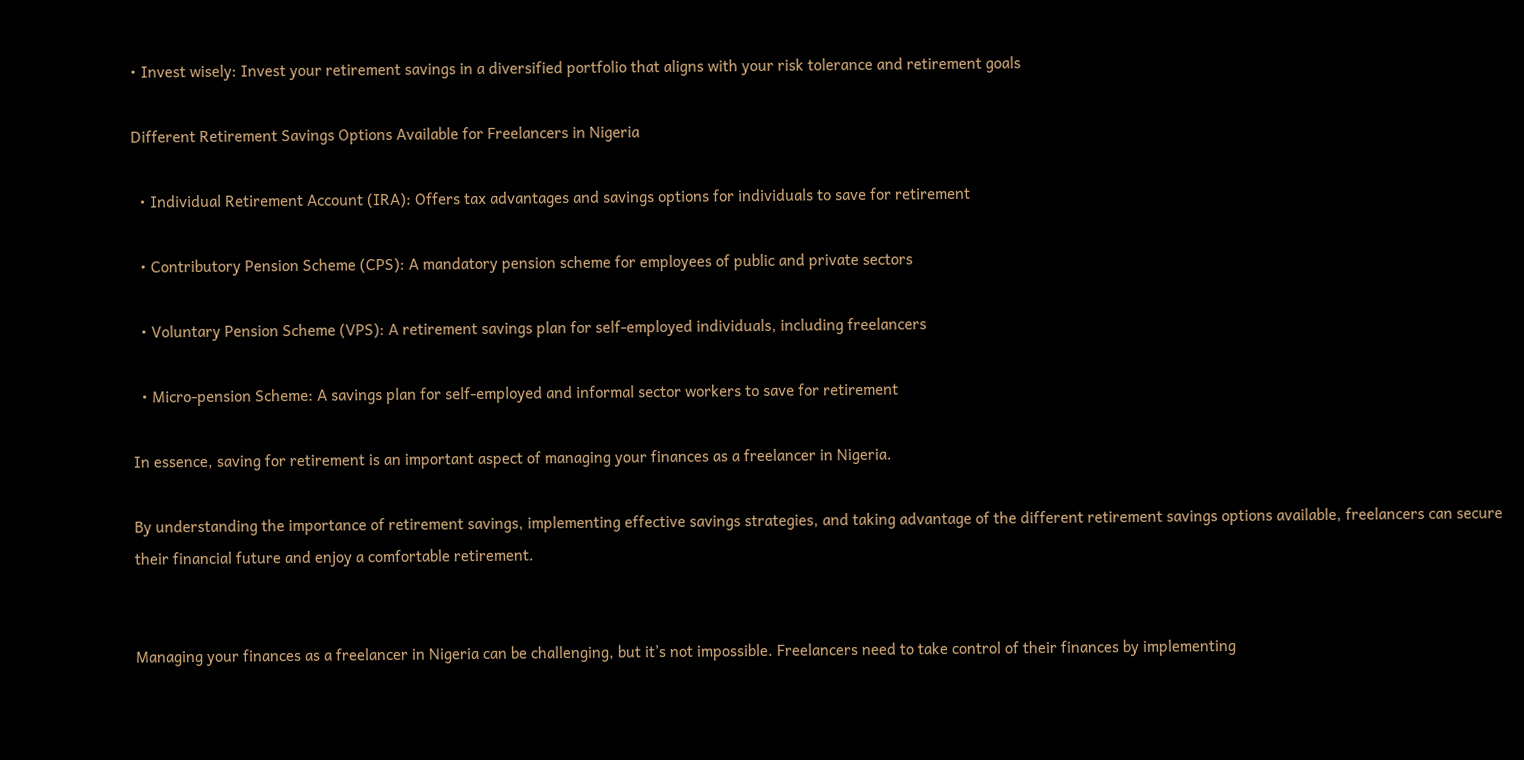• Invest wisely: Invest your retirement savings in a diversified portfolio that aligns with your risk tolerance and retirement goals

Different Retirement Savings Options Available for Freelancers in Nigeria

  • Individual Retirement Account (IRA): Offers tax advantages and savings options for individuals to save for retirement

  • Contributory Pension Scheme (CPS): A mandatory pension scheme for employees of public and private sectors

  • Voluntary Pension Scheme (VPS): A retirement savings plan for self-employed individuals, including freelancers

  • Micro-pension Scheme: A savings plan for self-employed and informal sector workers to save for retirement

In essence, saving for retirement is an important aspect of managing your finances as a freelancer in Nigeria.

By understanding the importance of retirement savings, implementing effective savings strategies, and taking advantage of the different retirement savings options available, freelancers can secure their financial future and enjoy a comfortable retirement.


Managing your finances as a freelancer in Nigeria can be challenging, but it’s not impossible. Freelancers need to take control of their finances by implementing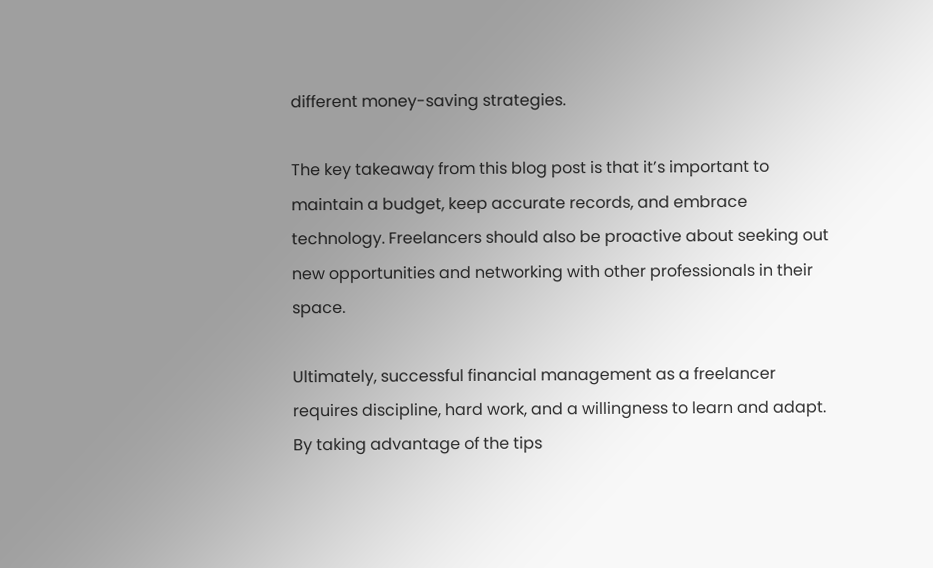different money-saving strategies.

The key takeaway from this blog post is that it’s important to maintain a budget, keep accurate records, and embrace technology. Freelancers should also be proactive about seeking out new opportunities and networking with other professionals in their space.

Ultimately, successful financial management as a freelancer requires discipline, hard work, and a willingness to learn and adapt. By taking advantage of the tips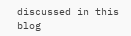discussed in this blog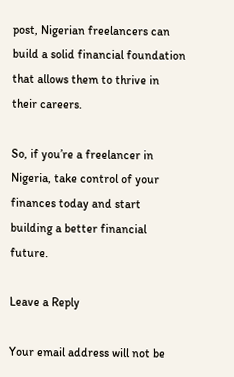post, Nigerian freelancers can build a solid financial foundation that allows them to thrive in their careers.

So, if you’re a freelancer in Nigeria, take control of your finances today and start building a better financial future.

Leave a Reply

Your email address will not be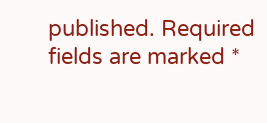published. Required fields are marked *